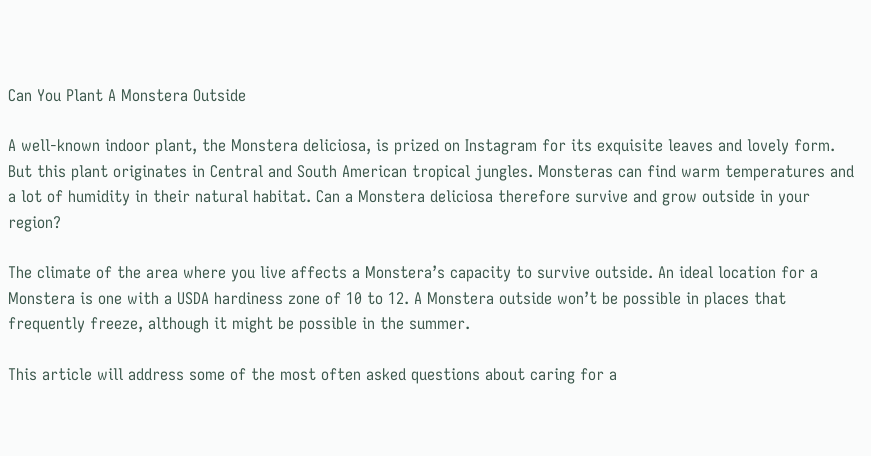Can You Plant A Monstera Outside

A well-known indoor plant, the Monstera deliciosa, is prized on Instagram for its exquisite leaves and lovely form. But this plant originates in Central and South American tropical jungles. Monsteras can find warm temperatures and a lot of humidity in their natural habitat. Can a Monstera deliciosa therefore survive and grow outside in your region?

The climate of the area where you live affects a Monstera’s capacity to survive outside. An ideal location for a Monstera is one with a USDA hardiness zone of 10 to 12. A Monstera outside won’t be possible in places that frequently freeze, although it might be possible in the summer.

This article will address some of the most often asked questions about caring for a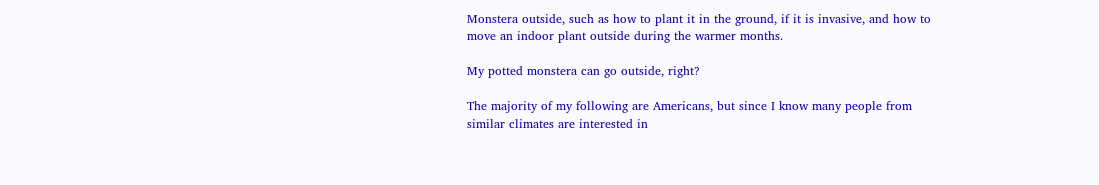Monstera outside, such as how to plant it in the ground, if it is invasive, and how to move an indoor plant outside during the warmer months.

My potted monstera can go outside, right?

The majority of my following are Americans, but since I know many people from similar climates are interested in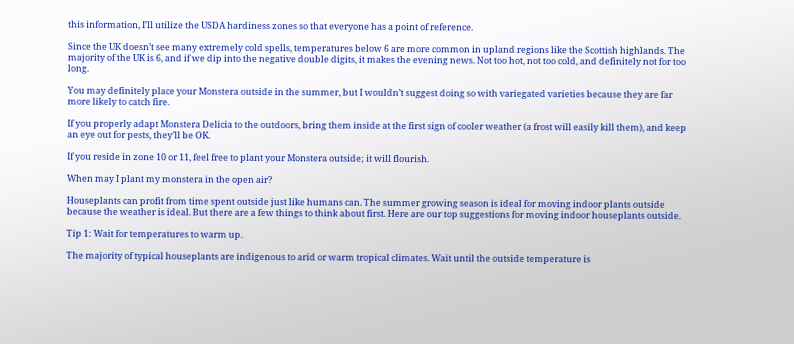this information, I’ll utilize the USDA hardiness zones so that everyone has a point of reference.

Since the UK doesn’t see many extremely cold spells, temperatures below 6 are more common in upland regions like the Scottish highlands. The majority of the UK is 6, and if we dip into the negative double digits, it makes the evening news. Not too hot, not too cold, and definitely not for too long.

You may definitely place your Monstera outside in the summer, but I wouldn’t suggest doing so with variegated varieties because they are far more likely to catch fire.

If you properly adapt Monstera Delicia to the outdoors, bring them inside at the first sign of cooler weather (a frost will easily kill them), and keep an eye out for pests, they’ll be OK.

If you reside in zone 10 or 11, feel free to plant your Monstera outside; it will flourish.

When may I plant my monstera in the open air?

Houseplants can profit from time spent outside just like humans can. The summer growing season is ideal for moving indoor plants outside because the weather is ideal. But there are a few things to think about first. Here are our top suggestions for moving indoor houseplants outside.

Tip 1: Wait for temperatures to warm up.

The majority of typical houseplants are indigenous to arid or warm tropical climates. Wait until the outside temperature is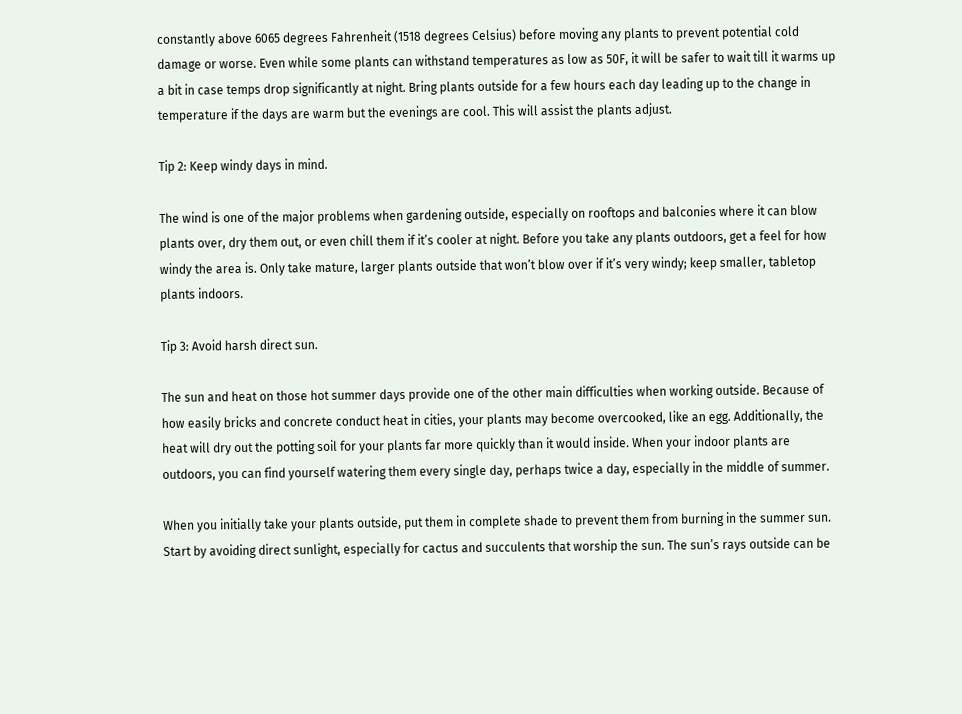constantly above 6065 degrees Fahrenheit (1518 degrees Celsius) before moving any plants to prevent potential cold damage or worse. Even while some plants can withstand temperatures as low as 50F, it will be safer to wait till it warms up a bit in case temps drop significantly at night. Bring plants outside for a few hours each day leading up to the change in temperature if the days are warm but the evenings are cool. This will assist the plants adjust.

Tip 2: Keep windy days in mind.

The wind is one of the major problems when gardening outside, especially on rooftops and balconies where it can blow plants over, dry them out, or even chill them if it’s cooler at night. Before you take any plants outdoors, get a feel for how windy the area is. Only take mature, larger plants outside that won’t blow over if it’s very windy; keep smaller, tabletop plants indoors.

Tip 3: Avoid harsh direct sun.

The sun and heat on those hot summer days provide one of the other main difficulties when working outside. Because of how easily bricks and concrete conduct heat in cities, your plants may become overcooked, like an egg. Additionally, the heat will dry out the potting soil for your plants far more quickly than it would inside. When your indoor plants are outdoors, you can find yourself watering them every single day, perhaps twice a day, especially in the middle of summer.

When you initially take your plants outside, put them in complete shade to prevent them from burning in the summer sun. Start by avoiding direct sunlight, especially for cactus and succulents that worship the sun. The sun’s rays outside can be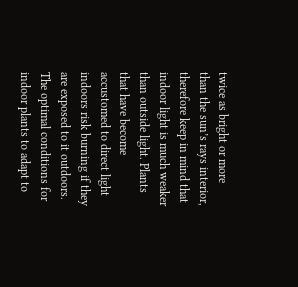twice as bright or more than the sun’s rays interior, therefore keep in mind that indoor light is much weaker than outside light. Plants that have become accustomed to direct light indoors risk burning if they are exposed to it outdoors. The optimal conditions for indoor plants to adapt to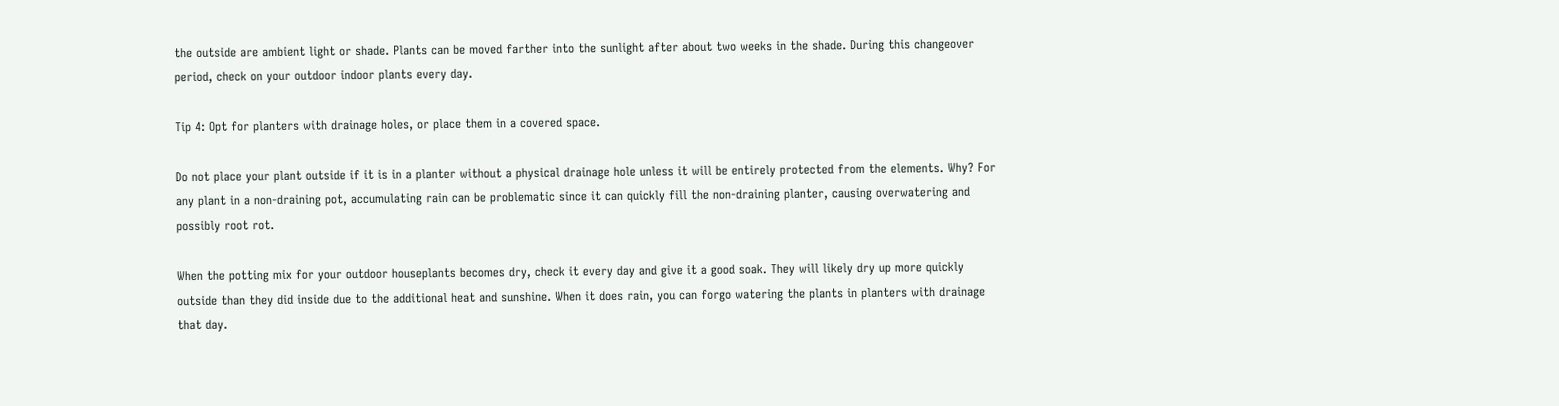the outside are ambient light or shade. Plants can be moved farther into the sunlight after about two weeks in the shade. During this changeover period, check on your outdoor indoor plants every day.

Tip 4: Opt for planters with drainage holes, or place them in a covered space.

Do not place your plant outside if it is in a planter without a physical drainage hole unless it will be entirely protected from the elements. Why? For any plant in a non-draining pot, accumulating rain can be problematic since it can quickly fill the non-draining planter, causing overwatering and possibly root rot.

When the potting mix for your outdoor houseplants becomes dry, check it every day and give it a good soak. They will likely dry up more quickly outside than they did inside due to the additional heat and sunshine. When it does rain, you can forgo watering the plants in planters with drainage that day.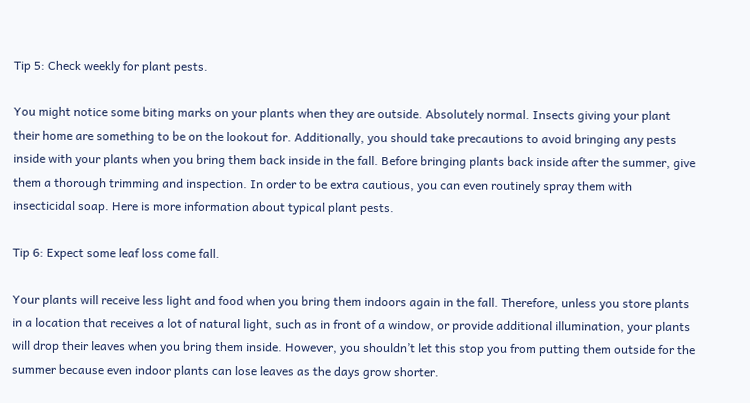Tip 5: Check weekly for plant pests.

You might notice some biting marks on your plants when they are outside. Absolutely normal. Insects giving your plant their home are something to be on the lookout for. Additionally, you should take precautions to avoid bringing any pests inside with your plants when you bring them back inside in the fall. Before bringing plants back inside after the summer, give them a thorough trimming and inspection. In order to be extra cautious, you can even routinely spray them with insecticidal soap. Here is more information about typical plant pests.

Tip 6: Expect some leaf loss come fall.

Your plants will receive less light and food when you bring them indoors again in the fall. Therefore, unless you store plants in a location that receives a lot of natural light, such as in front of a window, or provide additional illumination, your plants will drop their leaves when you bring them inside. However, you shouldn’t let this stop you from putting them outside for the summer because even indoor plants can lose leaves as the days grow shorter.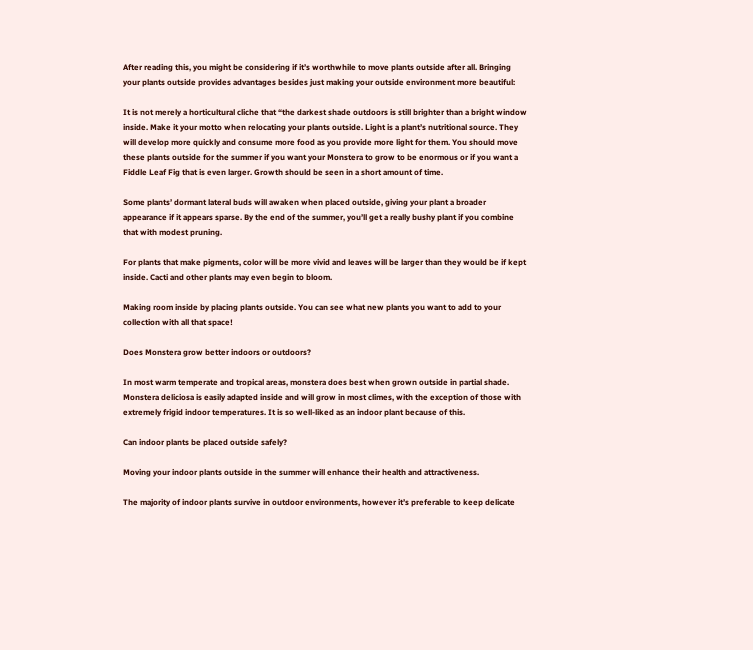After reading this, you might be considering if it’s worthwhile to move plants outside after all. Bringing your plants outside provides advantages besides just making your outside environment more beautiful:

It is not merely a horticultural cliche that “the darkest shade outdoors is still brighter than a bright window inside. Make it your motto when relocating your plants outside. Light is a plant’s nutritional source. They will develop more quickly and consume more food as you provide more light for them. You should move these plants outside for the summer if you want your Monstera to grow to be enormous or if you want a Fiddle Leaf Fig that is even larger. Growth should be seen in a short amount of time.

Some plants’ dormant lateral buds will awaken when placed outside, giving your plant a broader appearance if it appears sparse. By the end of the summer, you’ll get a really bushy plant if you combine that with modest pruning.

For plants that make pigments, color will be more vivid and leaves will be larger than they would be if kept inside. Cacti and other plants may even begin to bloom.

Making room inside by placing plants outside. You can see what new plants you want to add to your collection with all that space!

Does Monstera grow better indoors or outdoors?

In most warm temperate and tropical areas, monstera does best when grown outside in partial shade. Monstera deliciosa is easily adapted inside and will grow in most climes, with the exception of those with extremely frigid indoor temperatures. It is so well-liked as an indoor plant because of this.

Can indoor plants be placed outside safely?

Moving your indoor plants outside in the summer will enhance their health and attractiveness.

The majority of indoor plants survive in outdoor environments, however it’s preferable to keep delicate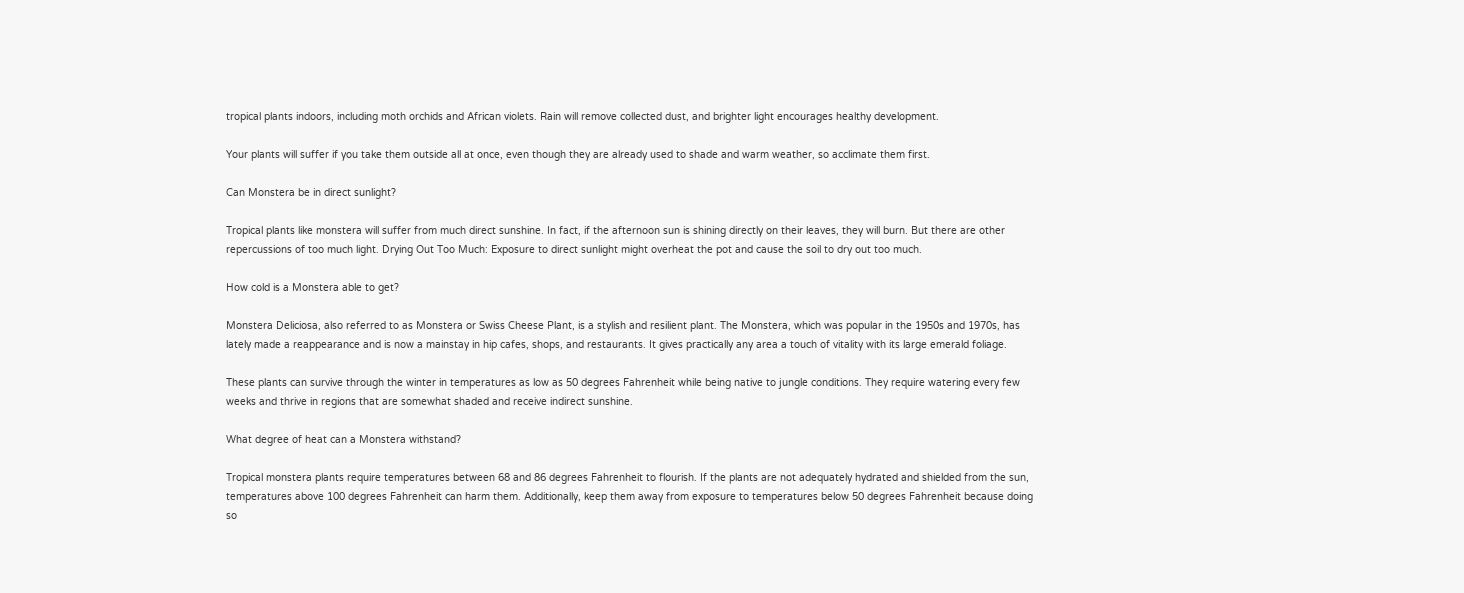tropical plants indoors, including moth orchids and African violets. Rain will remove collected dust, and brighter light encourages healthy development.

Your plants will suffer if you take them outside all at once, even though they are already used to shade and warm weather, so acclimate them first.

Can Monstera be in direct sunlight?

Tropical plants like monstera will suffer from much direct sunshine. In fact, if the afternoon sun is shining directly on their leaves, they will burn. But there are other repercussions of too much light. Drying Out Too Much: Exposure to direct sunlight might overheat the pot and cause the soil to dry out too much.

How cold is a Monstera able to get?

Monstera Deliciosa, also referred to as Monstera or Swiss Cheese Plant, is a stylish and resilient plant. The Monstera, which was popular in the 1950s and 1970s, has lately made a reappearance and is now a mainstay in hip cafes, shops, and restaurants. It gives practically any area a touch of vitality with its large emerald foliage.

These plants can survive through the winter in temperatures as low as 50 degrees Fahrenheit while being native to jungle conditions. They require watering every few weeks and thrive in regions that are somewhat shaded and receive indirect sunshine.

What degree of heat can a Monstera withstand?

Tropical monstera plants require temperatures between 68 and 86 degrees Fahrenheit to flourish. If the plants are not adequately hydrated and shielded from the sun, temperatures above 100 degrees Fahrenheit can harm them. Additionally, keep them away from exposure to temperatures below 50 degrees Fahrenheit because doing so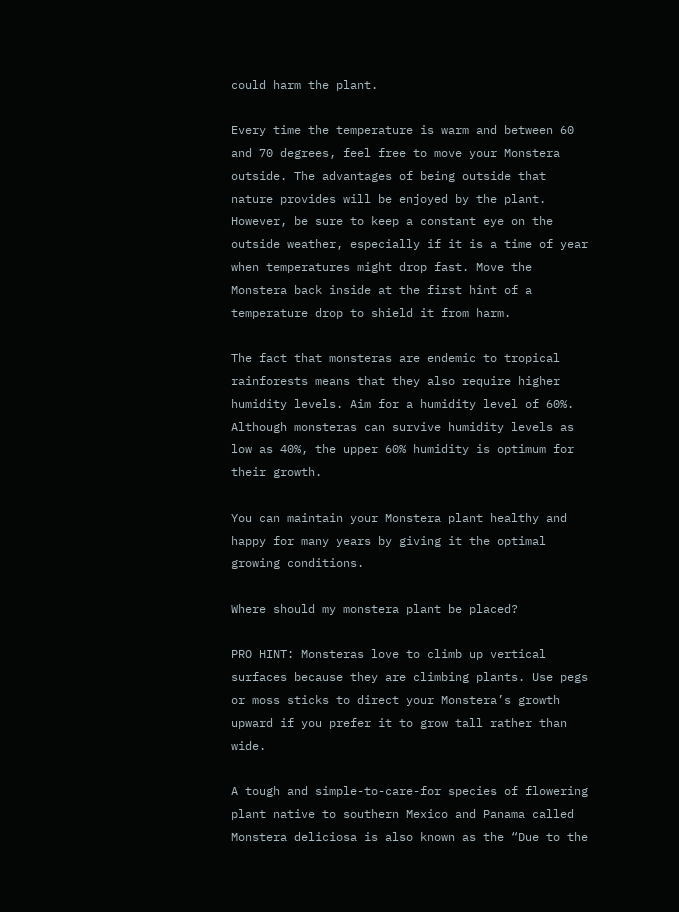could harm the plant.

Every time the temperature is warm and between 60 and 70 degrees, feel free to move your Monstera outside. The advantages of being outside that nature provides will be enjoyed by the plant. However, be sure to keep a constant eye on the outside weather, especially if it is a time of year when temperatures might drop fast. Move the Monstera back inside at the first hint of a temperature drop to shield it from harm.

The fact that monsteras are endemic to tropical rainforests means that they also require higher humidity levels. Aim for a humidity level of 60%. Although monsteras can survive humidity levels as low as 40%, the upper 60% humidity is optimum for their growth.

You can maintain your Monstera plant healthy and happy for many years by giving it the optimal growing conditions.

Where should my monstera plant be placed?

PRO HINT: Monsteras love to climb up vertical surfaces because they are climbing plants. Use pegs or moss sticks to direct your Monstera’s growth upward if you prefer it to grow tall rather than wide.

A tough and simple-to-care-for species of flowering plant native to southern Mexico and Panama called Monstera deliciosa is also known as the “Due to the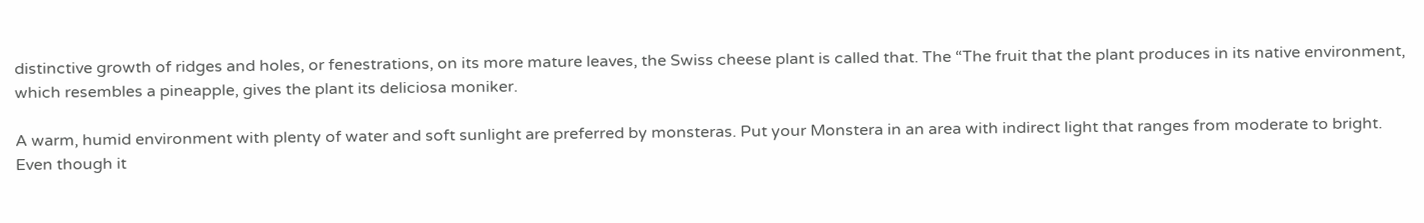distinctive growth of ridges and holes, or fenestrations, on its more mature leaves, the Swiss cheese plant is called that. The “The fruit that the plant produces in its native environment, which resembles a pineapple, gives the plant its deliciosa moniker.

A warm, humid environment with plenty of water and soft sunlight are preferred by monsteras. Put your Monstera in an area with indirect light that ranges from moderate to bright. Even though it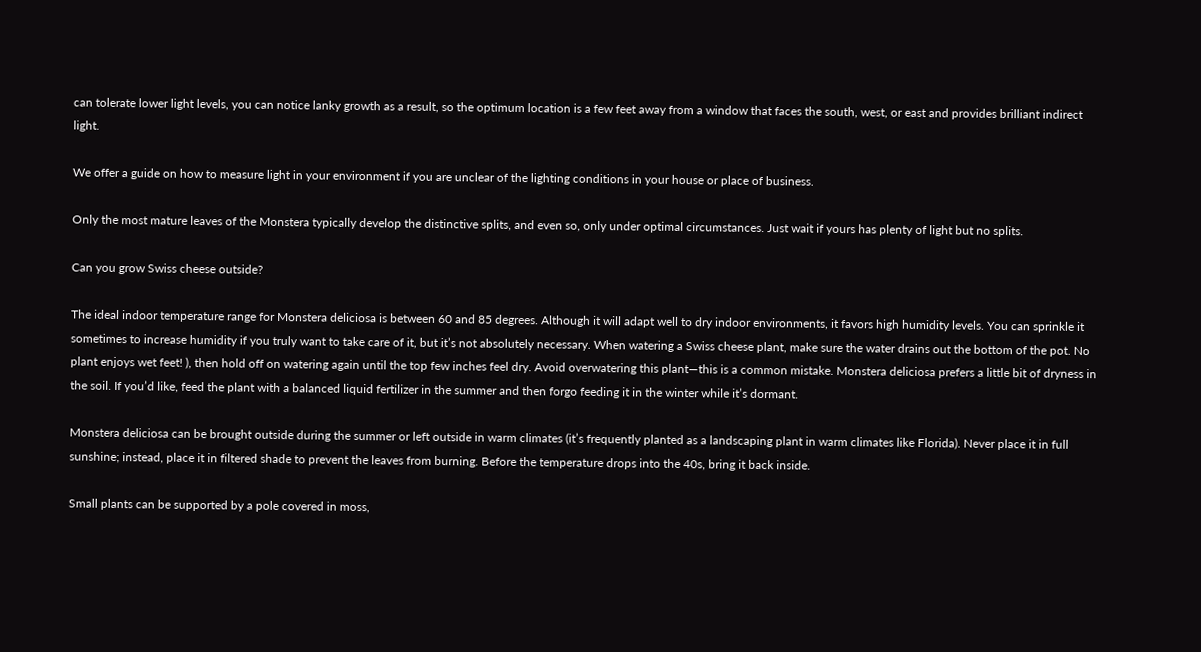can tolerate lower light levels, you can notice lanky growth as a result, so the optimum location is a few feet away from a window that faces the south, west, or east and provides brilliant indirect light.

We offer a guide on how to measure light in your environment if you are unclear of the lighting conditions in your house or place of business.

Only the most mature leaves of the Monstera typically develop the distinctive splits, and even so, only under optimal circumstances. Just wait if yours has plenty of light but no splits.

Can you grow Swiss cheese outside?

The ideal indoor temperature range for Monstera deliciosa is between 60 and 85 degrees. Although it will adapt well to dry indoor environments, it favors high humidity levels. You can sprinkle it sometimes to increase humidity if you truly want to take care of it, but it’s not absolutely necessary. When watering a Swiss cheese plant, make sure the water drains out the bottom of the pot. No plant enjoys wet feet! ), then hold off on watering again until the top few inches feel dry. Avoid overwatering this plant—this is a common mistake. Monstera deliciosa prefers a little bit of dryness in the soil. If you’d like, feed the plant with a balanced liquid fertilizer in the summer and then forgo feeding it in the winter while it’s dormant.

Monstera deliciosa can be brought outside during the summer or left outside in warm climates (it’s frequently planted as a landscaping plant in warm climates like Florida). Never place it in full sunshine; instead, place it in filtered shade to prevent the leaves from burning. Before the temperature drops into the 40s, bring it back inside.

Small plants can be supported by a pole covered in moss,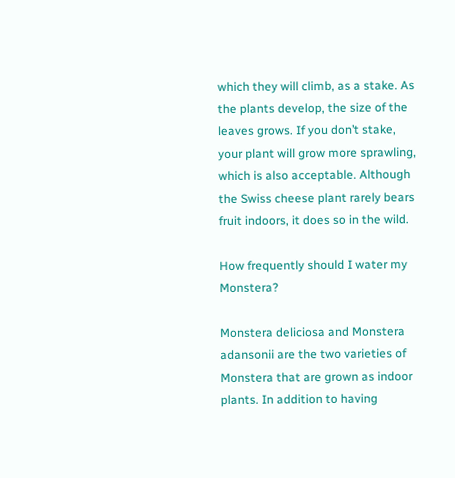which they will climb, as a stake. As the plants develop, the size of the leaves grows. If you don’t stake, your plant will grow more sprawling, which is also acceptable. Although the Swiss cheese plant rarely bears fruit indoors, it does so in the wild.

How frequently should I water my Monstera?

Monstera deliciosa and Monstera adansonii are the two varieties of Monstera that are grown as indoor plants. In addition to having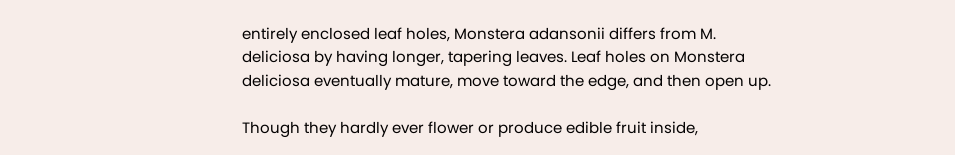entirely enclosed leaf holes, Monstera adansonii differs from M. deliciosa by having longer, tapering leaves. Leaf holes on Monstera deliciosa eventually mature, move toward the edge, and then open up.

Though they hardly ever flower or produce edible fruit inside,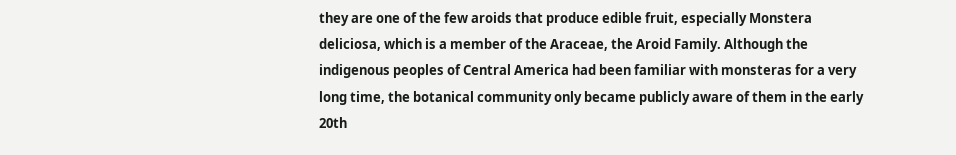they are one of the few aroids that produce edible fruit, especially Monstera deliciosa, which is a member of the Araceae, the Aroid Family. Although the indigenous peoples of Central America had been familiar with monsteras for a very long time, the botanical community only became publicly aware of them in the early 20th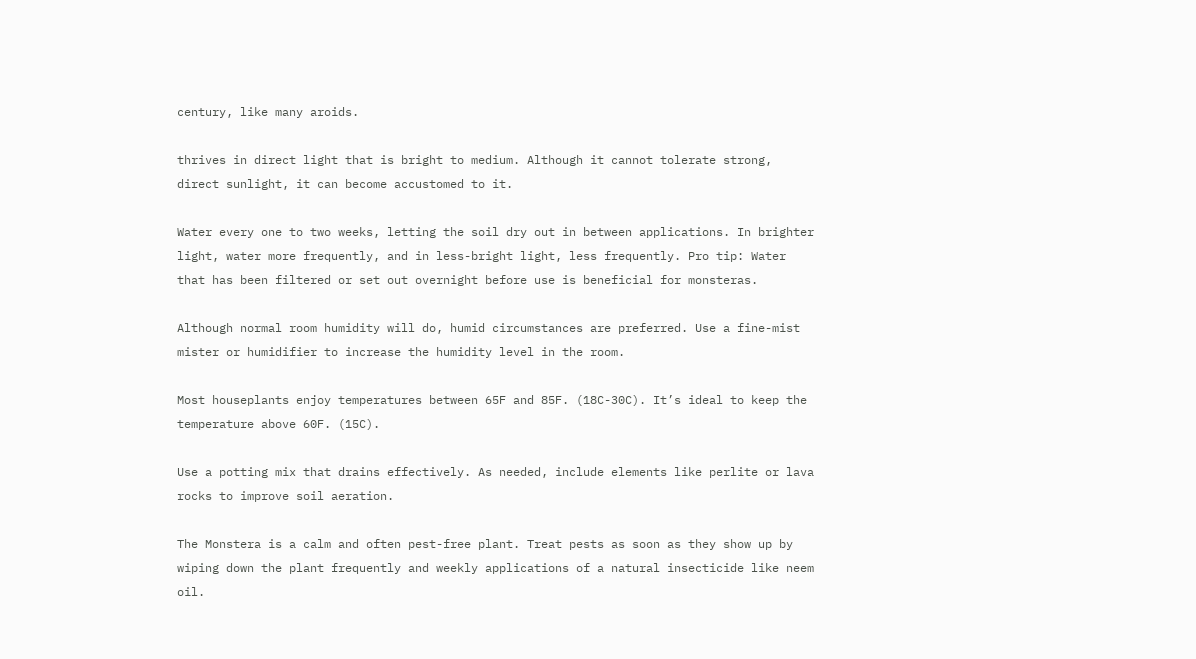century, like many aroids.

thrives in direct light that is bright to medium. Although it cannot tolerate strong, direct sunlight, it can become accustomed to it.

Water every one to two weeks, letting the soil dry out in between applications. In brighter light, water more frequently, and in less-bright light, less frequently. Pro tip: Water that has been filtered or set out overnight before use is beneficial for monsteras.

Although normal room humidity will do, humid circumstances are preferred. Use a fine-mist mister or humidifier to increase the humidity level in the room.

Most houseplants enjoy temperatures between 65F and 85F. (18C-30C). It’s ideal to keep the temperature above 60F. (15C).

Use a potting mix that drains effectively. As needed, include elements like perlite or lava rocks to improve soil aeration.

The Monstera is a calm and often pest-free plant. Treat pests as soon as they show up by wiping down the plant frequently and weekly applications of a natural insecticide like neem oil.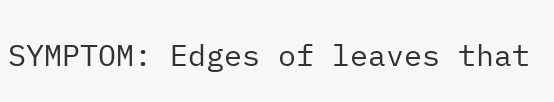SYMPTOM: Edges of leaves that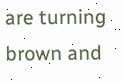are turning brown and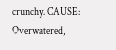crunchy. CAUSE: Overwatered,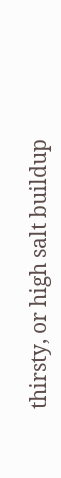thirsty, or high salt buildup